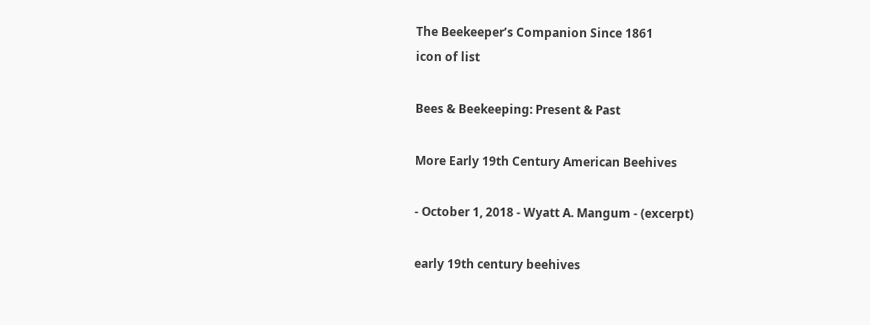The Beekeeper’s Companion Since 1861
icon of list

Bees & Beekeeping: Present & Past

More Early 19th Century American Beehives

- October 1, 2018 - Wyatt A. Mangum - (excerpt)

early 19th century beehives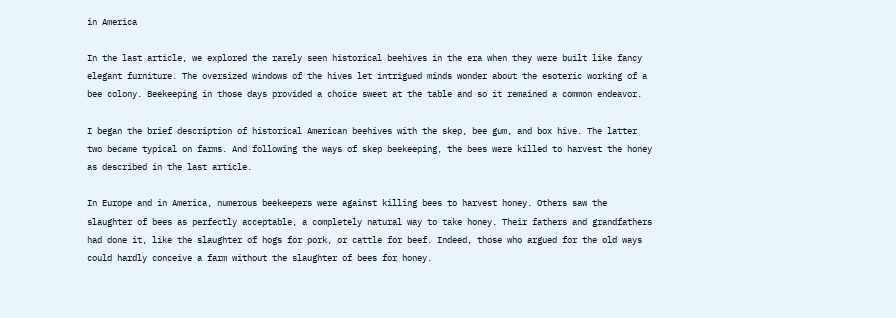in America

In the last article, we explored the rarely seen historical beehives in the era when they were built like fancy elegant furniture. The oversized windows of the hives let intrigued minds wonder about the esoteric working of a bee colony. Beekeeping in those days provided a choice sweet at the table and so it remained a common endeavor.

I began the brief description of historical American beehives with the skep, bee gum, and box hive. The latter two became typical on farms. And following the ways of skep beekeeping, the bees were killed to harvest the honey as described in the last article.

In Europe and in America, numerous beekeepers were against killing bees to harvest honey. Others saw the slaughter of bees as perfectly acceptable, a completely natural way to take honey. Their fathers and grandfathers had done it, like the slaughter of hogs for pork, or cattle for beef. Indeed, those who argued for the old ways could hardly conceive a farm without the slaughter of bees for honey.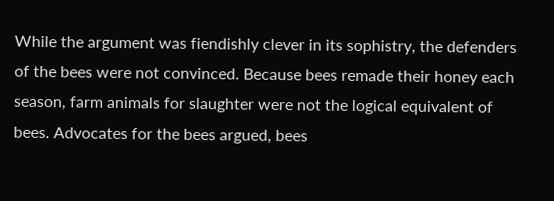While the argument was fiendishly clever in its sophistry, the defenders of the bees were not convinced. Because bees remade their honey each season, farm animals for slaughter were not the logical equivalent of bees. Advocates for the bees argued, bees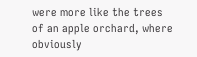were more like the trees of an apple orchard, where obviously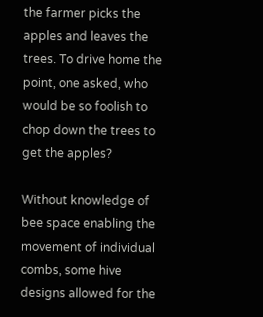the farmer picks the apples and leaves the trees. To drive home the point, one asked, who would be so foolish to chop down the trees to get the apples?

Without knowledge of bee space enabling the movement of individual combs, some hive designs allowed for the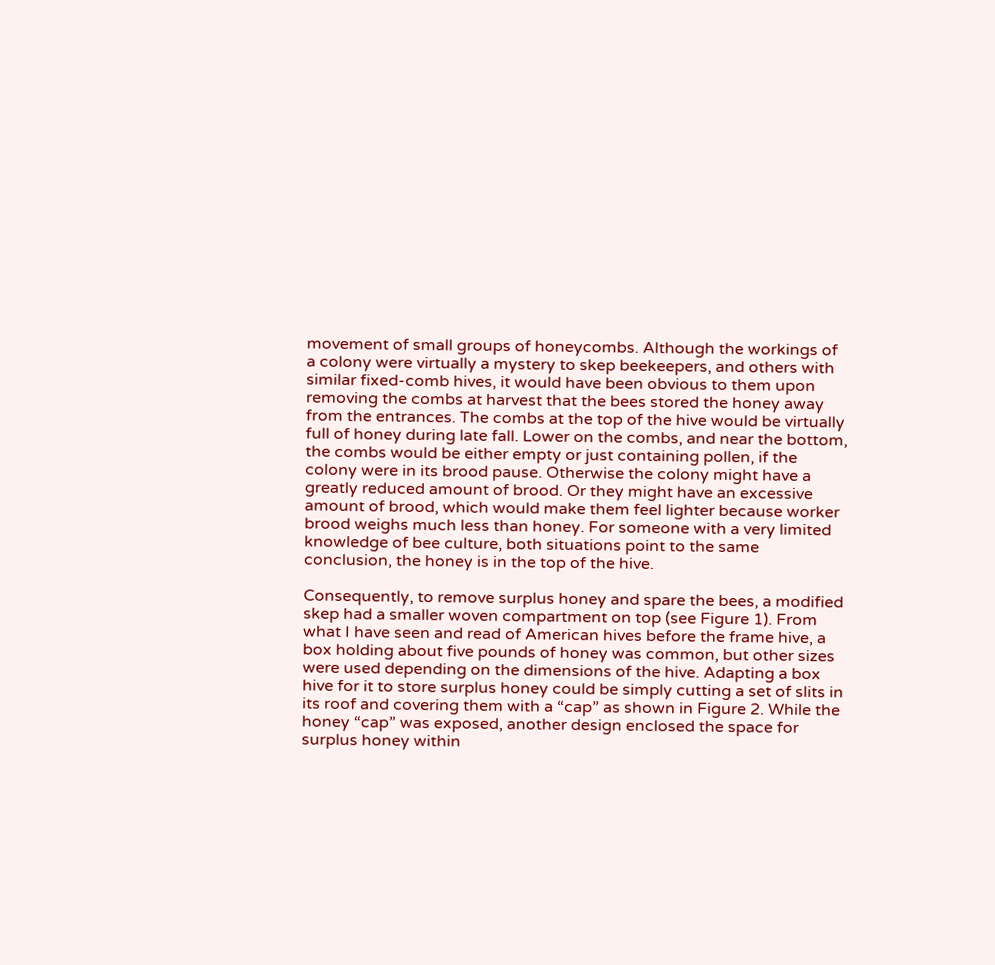movement of small groups of honeycombs. Although the workings of a colony were virtually a mystery to skep beekeepers, and others with similar fixed-comb hives, it would have been obvious to them upon removing the combs at harvest that the bees stored the honey away from the entrances. The combs at the top of the hive would be virtually full of honey during late fall. Lower on the combs, and near the bottom, the combs would be either empty or just containing pollen, if the colony were in its brood pause. Otherwise the colony might have a greatly reduced amount of brood. Or they might have an excessive amount of brood, which would make them feel lighter because worker brood weighs much less than honey. For someone with a very limited knowledge of bee culture, both situations point to the same conclusion, the honey is in the top of the hive.

Consequently, to remove surplus honey and spare the bees, a modified skep had a smaller woven compartment on top (see Figure 1). From what I have seen and read of American hives before the frame hive, a box holding about five pounds of honey was common, but other sizes were used depending on the dimensions of the hive. Adapting a box hive for it to store surplus honey could be simply cutting a set of slits in its roof and covering them with a “cap” as shown in Figure 2. While the honey “cap” was exposed, another design enclosed the space for surplus honey within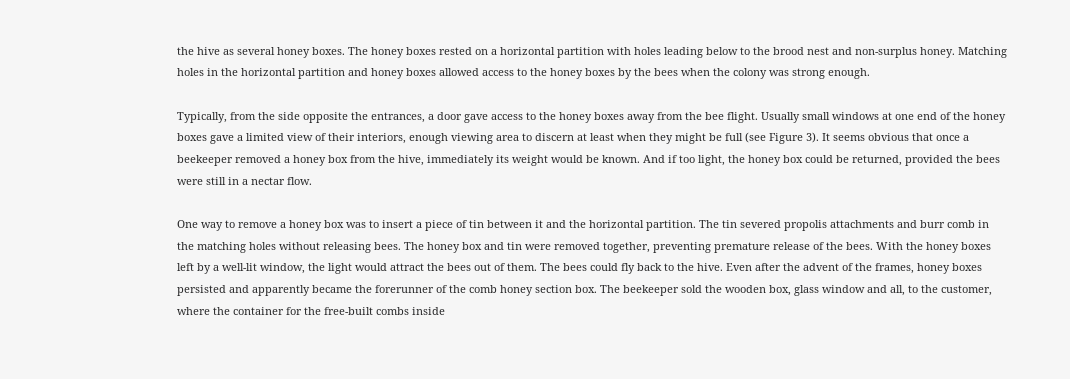the hive as several honey boxes. The honey boxes rested on a horizontal partition with holes leading below to the brood nest and non-surplus honey. Matching holes in the horizontal partition and honey boxes allowed access to the honey boxes by the bees when the colony was strong enough.

Typically, from the side opposite the entrances, a door gave access to the honey boxes away from the bee flight. Usually small windows at one end of the honey boxes gave a limited view of their interiors, enough viewing area to discern at least when they might be full (see Figure 3). It seems obvious that once a beekeeper removed a honey box from the hive, immediately its weight would be known. And if too light, the honey box could be returned, provided the bees were still in a nectar flow.

One way to remove a honey box was to insert a piece of tin between it and the horizontal partition. The tin severed propolis attachments and burr comb in the matching holes without releasing bees. The honey box and tin were removed together, preventing premature release of the bees. With the honey boxes left by a well-lit window, the light would attract the bees out of them. The bees could fly back to the hive. Even after the advent of the frames, honey boxes persisted and apparently became the forerunner of the comb honey section box. The beekeeper sold the wooden box, glass window and all, to the customer, where the container for the free-built combs inside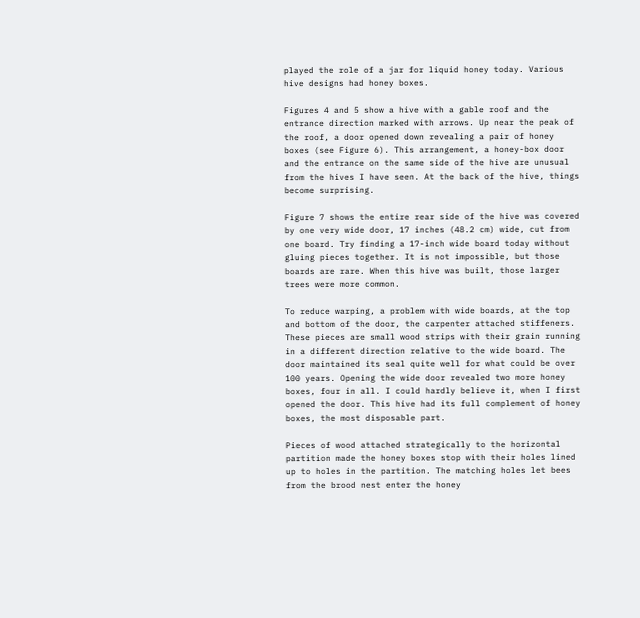played the role of a jar for liquid honey today. Various hive designs had honey boxes.

Figures 4 and 5 show a hive with a gable roof and the entrance direction marked with arrows. Up near the peak of the roof, a door opened down revealing a pair of honey boxes (see Figure 6). This arrangement, a honey-box door and the entrance on the same side of the hive are unusual from the hives I have seen. At the back of the hive, things become surprising.

Figure 7 shows the entire rear side of the hive was covered by one very wide door, 17 inches (48.2 cm) wide, cut from one board. Try finding a 17-inch wide board today without gluing pieces together. It is not impossible, but those boards are rare. When this hive was built, those larger trees were more common.

To reduce warping, a problem with wide boards, at the top and bottom of the door, the carpenter attached stiffeners. These pieces are small wood strips with their grain running in a different direction relative to the wide board. The door maintained its seal quite well for what could be over 100 years. Opening the wide door revealed two more honey boxes, four in all. I could hardly believe it, when I first opened the door. This hive had its full complement of honey boxes, the most disposable part.

Pieces of wood attached strategically to the horizontal partition made the honey boxes stop with their holes lined up to holes in the partition. The matching holes let bees from the brood nest enter the honey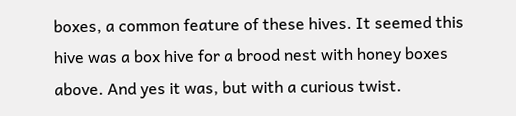boxes, a common feature of these hives. It seemed this hive was a box hive for a brood nest with honey boxes above. And yes it was, but with a curious twist.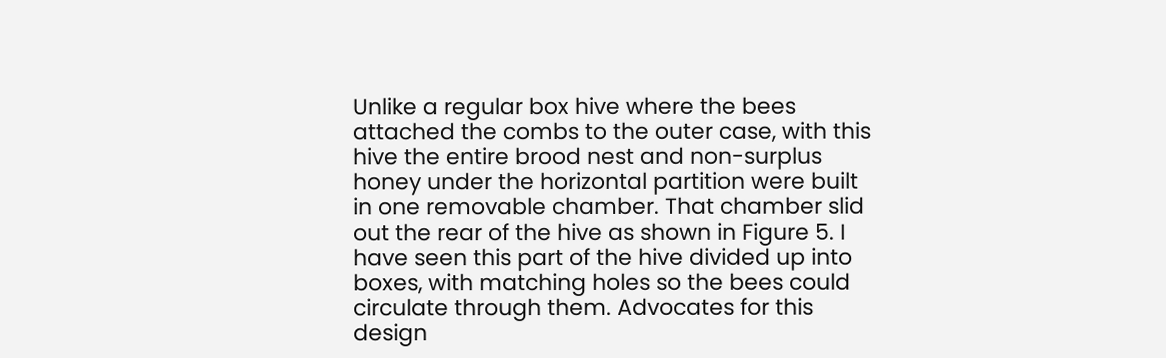Unlike a regular box hive where the bees attached the combs to the outer case, with this hive the entire brood nest and non-surplus honey under the horizontal partition were built in one removable chamber. That chamber slid out the rear of the hive as shown in Figure 5. I have seen this part of the hive divided up into boxes, with matching holes so the bees could circulate through them. Advocates for this design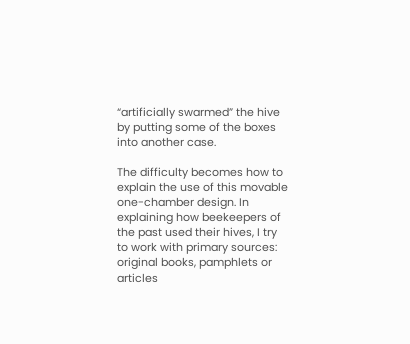“artificially swarmed” the hive by putting some of the boxes into another case.

The difficulty becomes how to explain the use of this movable one-chamber design. In explaining how beekeepers of the past used their hives, I try to work with primary sources: original books, pamphlets or articles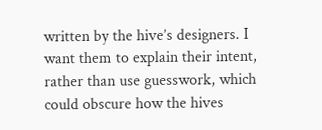written by the hive’s designers. I want them to explain their intent, rather than use guesswork, which could obscure how the hives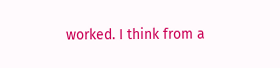worked. I think from a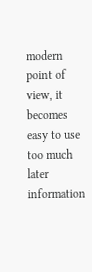modern point of view, it becomes easy to use too much later information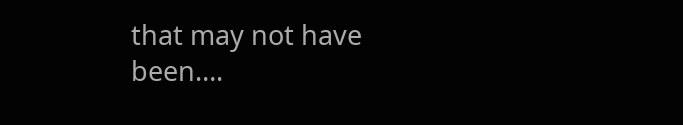that may not have been….